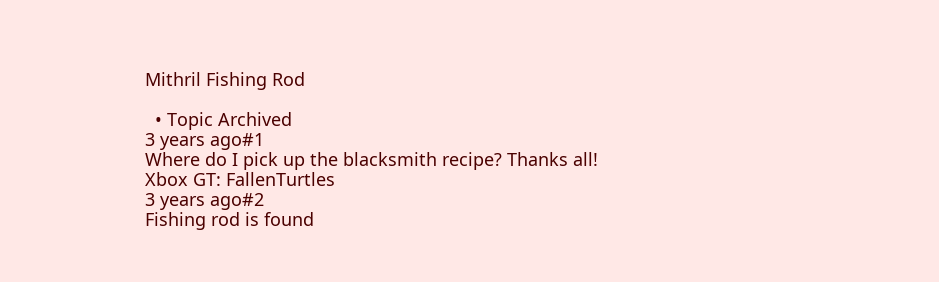Mithril Fishing Rod

  • Topic Archived
3 years ago#1
Where do I pick up the blacksmith recipe? Thanks all!
Xbox GT: FallenTurtles
3 years ago#2
Fishing rod is found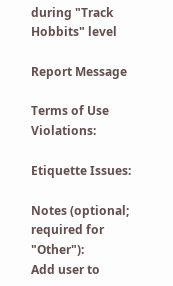during "Track Hobbits" level

Report Message

Terms of Use Violations:

Etiquette Issues:

Notes (optional; required for "Other"):
Add user to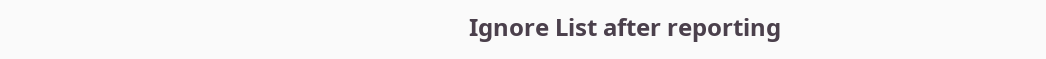Ignore List after reporting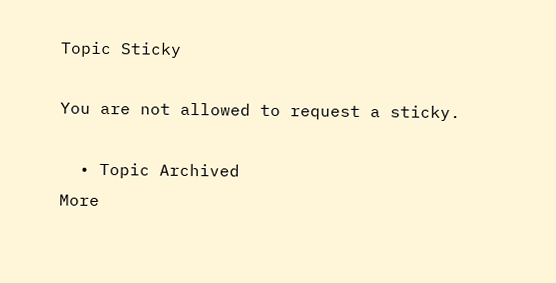Topic Sticky

You are not allowed to request a sticky.

  • Topic Archived
More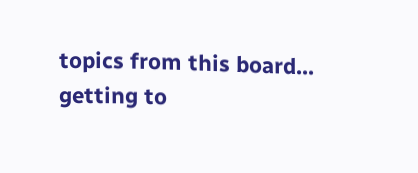topics from this board...
getting to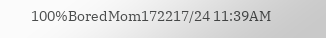100%BoredMom172217/24 11:39AM